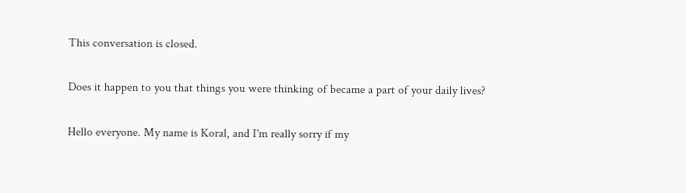This conversation is closed.

Does it happen to you that things you were thinking of became a part of your daily lives?

Hello everyone. My name is Koral, and I'm really sorry if my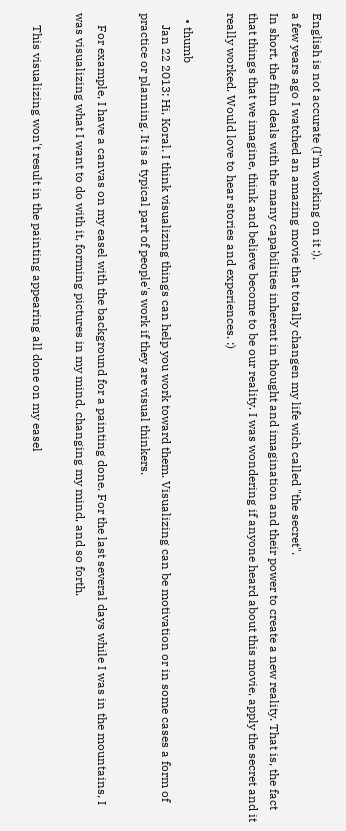English is not accurate (I'm working on it :).
a few years ago I watched an amazing movie that totally changen my life wich called "the secret".
In short, the film deals with the many capabilities inherent in thought and imagination and their power to create a new reality. That is, the fact that things that we imagine, think and believe become to be our reality. I was wondering if anyone heard about this movie, apply the secret and it really worked. Would love to hear stories and experiences. :)

  • thumb
    Jan 22 2013: Hi, Koral. I think visualizing things can help you work toward them. Visualizing can be motivation or in some cases a form of practice or planning. It is a typical part of people's work if they are visual thinkers.

    For example, I have a canvas on my easel with the background for a painting done. For the last several days while I was in the mountains, I was visualizing what I want to do with it, forming pictures in my mind, changing my mind, and so forth.

    This visualizing won't result in the painting appearing all done on my easel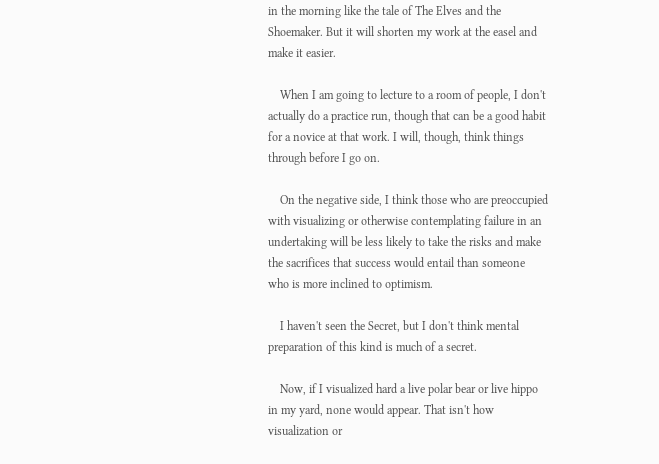in the morning like the tale of The Elves and the Shoemaker. But it will shorten my work at the easel and make it easier.

    When I am going to lecture to a room of people, I don't actually do a practice run, though that can be a good habit for a novice at that work. I will, though, think things through before I go on.

    On the negative side, I think those who are preoccupied with visualizing or otherwise contemplating failure in an undertaking will be less likely to take the risks and make the sacrifices that success would entail than someone who is more inclined to optimism.

    I haven't seen the Secret, but I don't think mental preparation of this kind is much of a secret.

    Now, if I visualized hard a live polar bear or live hippo in my yard, none would appear. That isn't how visualization or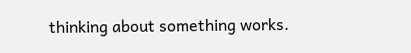thinking about something works.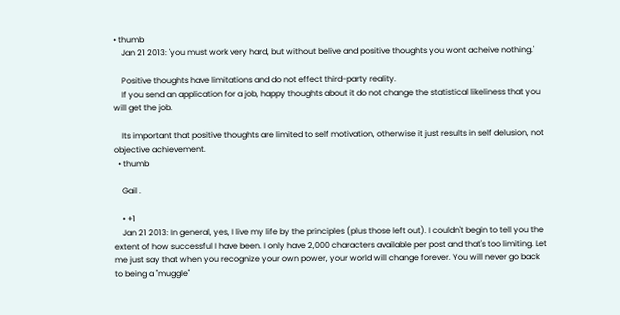• thumb
    Jan 21 2013: 'you must work very hard, but without belive and positive thoughts you wont acheive nothing.'

    Positive thoughts have limitations and do not effect third-party reality.
    If you send an application for a job, happy thoughts about it do not change the statistical likeliness that you will get the job.

    Its important that positive thoughts are limited to self motivation, otherwise it just results in self delusion, not objective achievement.
  • thumb

    Gail .

    • +1
    Jan 21 2013: In general, yes, I live my life by the principles (plus those left out). I couldn't begin to tell you the extent of how successful I have been. I only have 2,000 characters available per post and that's too limiting. Let me just say that when you recognize your own power, your world will change forever. You will never go back to being a "muggle"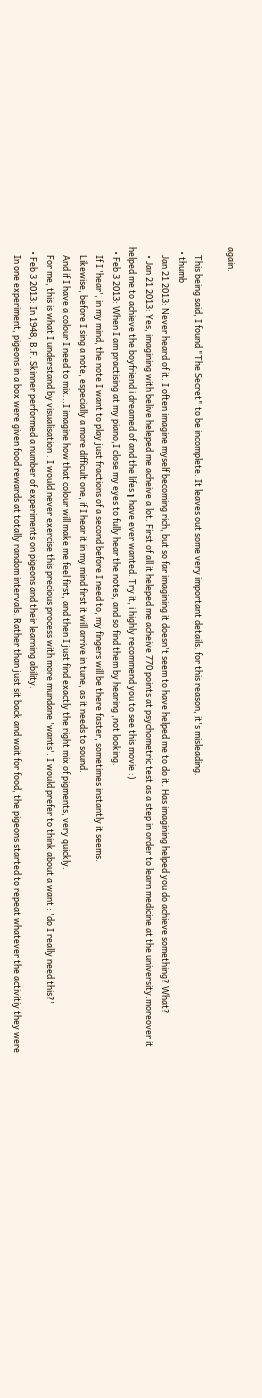again.

    This being said, I found "The Secret" to be incomplete. It leaves out some very important details. for this reason, it's misleading.
  • thumb
    Jan 21 2013: Never heard of it. I often imagine myself becoming rich, but so far imagining it doesn't seem to have helped me to do it. Has imagining helped you do achieve something? What?
    • Jan 21 2013: Yes, imagining with belive heleped me acheive a lot. First of all it heleped me acheive 770 points at psychometric test as a step in order to learn medicine at the university.moreover it helped me to achieve the boyfriend i dreamed of and the lifes ן have ever wanted. Try it, i highly recommend you to see this movie :)
  • Feb 3 2013: When I am practising at my piano,I close my eyes to fully hear the notes, and so find them by hearing ,not looking.
    If I 'hear', in my mind, the note I want to play just fractions of a second before I need to, my fingers will be there faster, sometimes instantly it seems.
    Likewise, before I sing a note, especially a more difficult one, if I hear it in my mind first it will arrive in tune, as it needs to sound.
    And if I have a colour I need to mix...I imagine how that colour will make me feel first, and then I just find exactly the right mix of pigments, very quickly.
    For me, this is what I understand by visualisation . I would never exercise this precious process with more mundane 'wants'. I would prefer to think about a want : 'do I really need this?'
  • Feb 3 2013: In 1948, B.F. Skinner performed a number of experiments on pigeons and their learning ability.
    In one experiment, pigeons in a box were given food rewards at totally random intervals. Rather than just sit back and wait for food, the pigeons started to repeat whatever the activitiy they were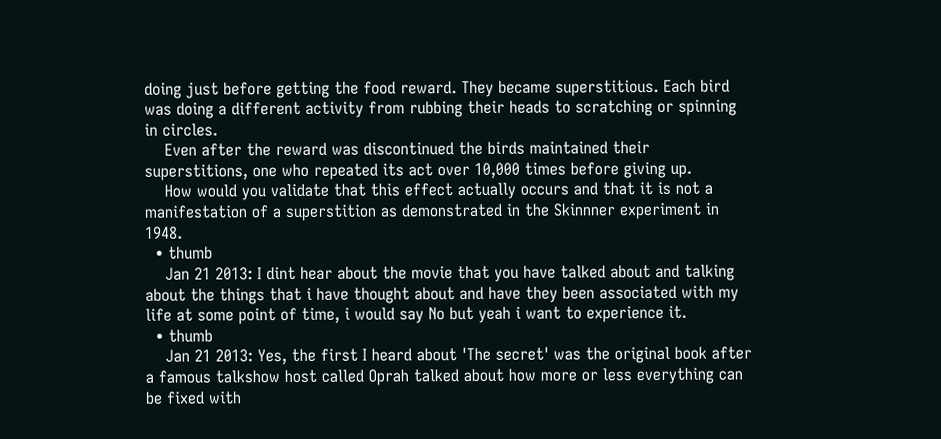doing just before getting the food reward. They became superstitious. Each bird was doing a different activity from rubbing their heads to scratching or spinning in circles.
    Even after the reward was discontinued the birds maintained their superstitions, one who repeated its act over 10,000 times before giving up.
    How would you validate that this effect actually occurs and that it is not a manifestation of a superstition as demonstrated in the Skinnner experiment in 1948.
  • thumb
    Jan 21 2013: I dint hear about the movie that you have talked about and talking about the things that i have thought about and have they been associated with my life at some point of time, i would say No but yeah i want to experience it.
  • thumb
    Jan 21 2013: Yes, the first I heard about 'The secret' was the original book after a famous talkshow host called Oprah talked about how more or less everything can be fixed with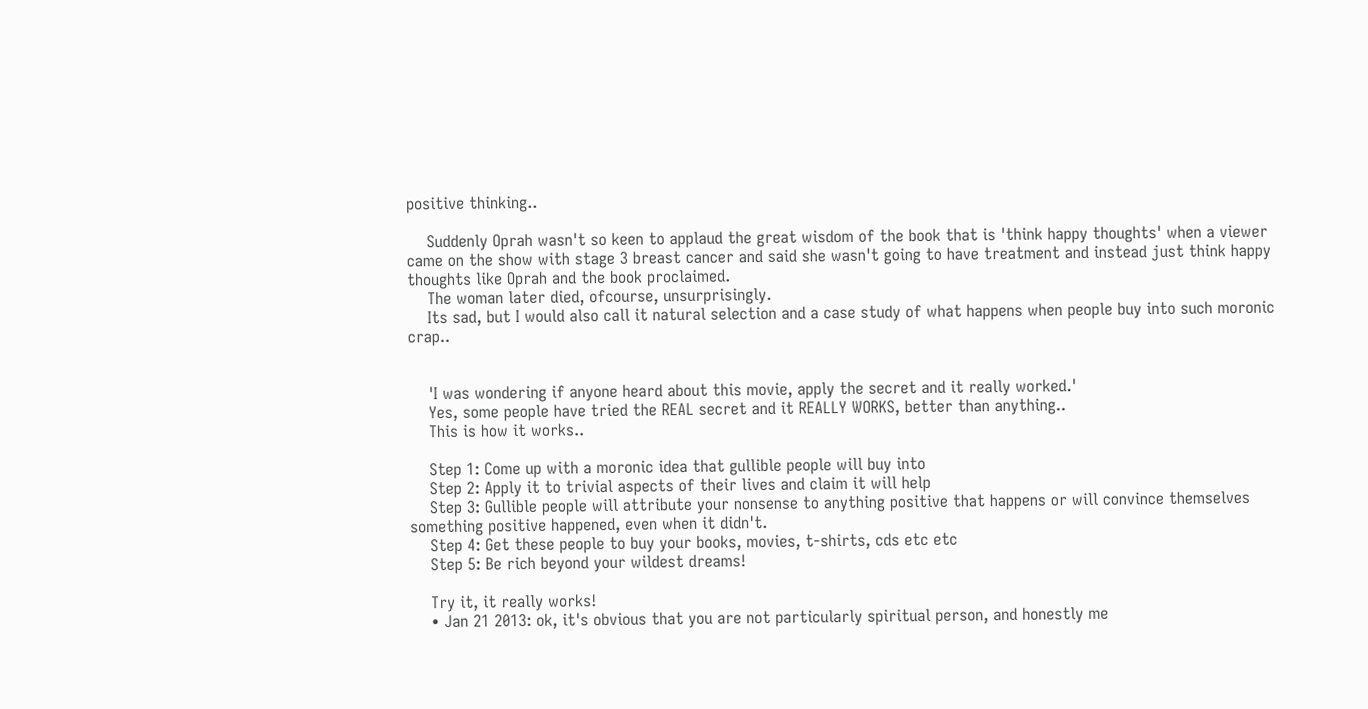positive thinking..

    Suddenly Oprah wasn't so keen to applaud the great wisdom of the book that is 'think happy thoughts' when a viewer came on the show with stage 3 breast cancer and said she wasn't going to have treatment and instead just think happy thoughts like Oprah and the book proclaimed.
    The woman later died, ofcourse, unsurprisingly.
    Its sad, but I would also call it natural selection and a case study of what happens when people buy into such moronic crap..


    'I was wondering if anyone heard about this movie, apply the secret and it really worked.'
    Yes, some people have tried the REAL secret and it REALLY WORKS, better than anything..
    This is how it works..

    Step 1: Come up with a moronic idea that gullible people will buy into
    Step 2: Apply it to trivial aspects of their lives and claim it will help
    Step 3: Gullible people will attribute your nonsense to anything positive that happens or will convince themselves something positive happened, even when it didn't.
    Step 4: Get these people to buy your books, movies, t-shirts, cds etc etc
    Step 5: Be rich beyond your wildest dreams!

    Try it, it really works!
    • Jan 21 2013: ok, it's obvious that you are not particularly spiritual person, and honestly me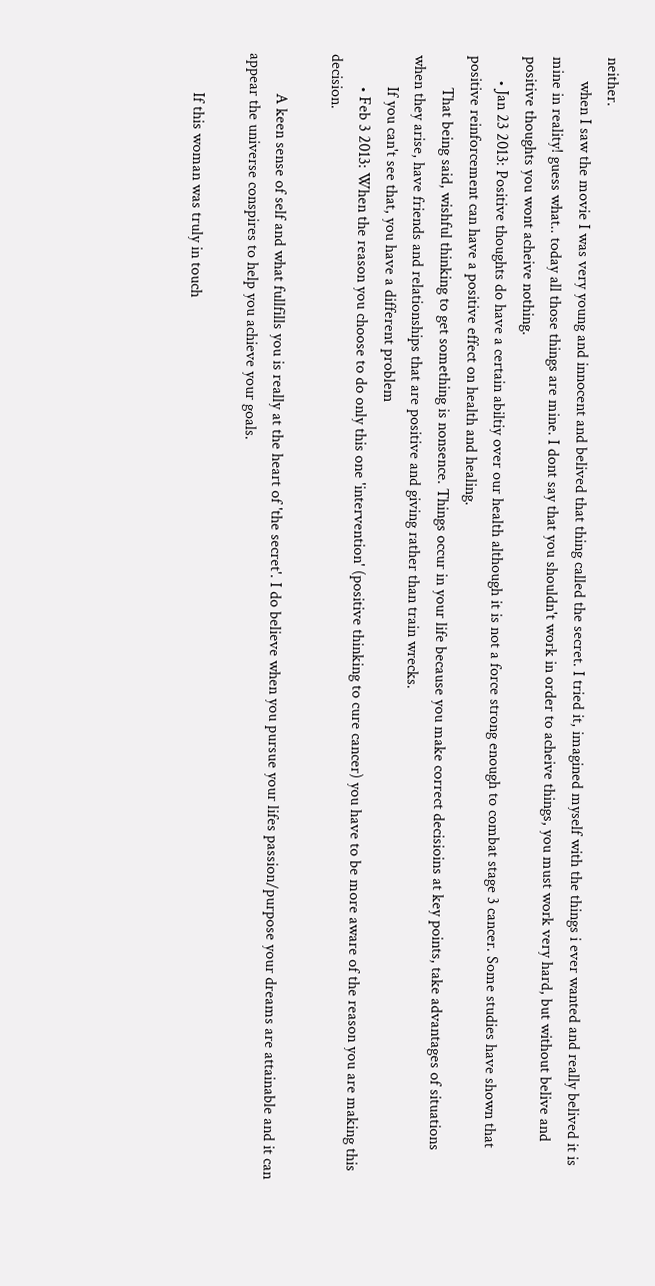neither.
      when I saw the movie I was very young and innocent and belived that thing called the secret. I tried it, imagined myself with the things i ever wanted and really belived it is mine in reality! guess what.. today all those things are mine. I dont say that you shouldn't work in order to acheive things, you must work very hard, but without belive and positive thoughts you wont acheive nothing.
      • Jan 23 2013: Positive thoughts do have a certain abiltiy over our health although it is not a force strong enough to combat stage 3 cancer. Some studies have shown that positive reinforcement can have a positive effect on health and healing.
        That being said, wishful thinking to get something is nonsence. Things occur in your life because you make correct decisioins at key points, take advantages of situations when they arise, have friends and relationships that are positive and giving rather than train wrecks.
        If you can't see that, you have a different problem
        • Feb 3 2013: When the reason you choose to do only this one 'intervention' (positive thinking to cure cancer) you have to be more aware of the reason you are making this decision.

          A keen sense of self and what fullfills you is really at the heart of 'the secret'. I do believe when you pursue your lifes passion/purpose your dreams are attainable and it can appear the universe conspires to help you achieve your goals.

          If this woman was truly in touch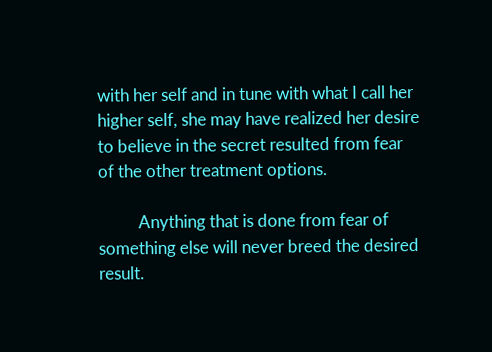with her self and in tune with what I call her higher self, she may have realized her desire to believe in the secret resulted from fear of the other treatment options.

          Anything that is done from fear of something else will never breed the desired result.